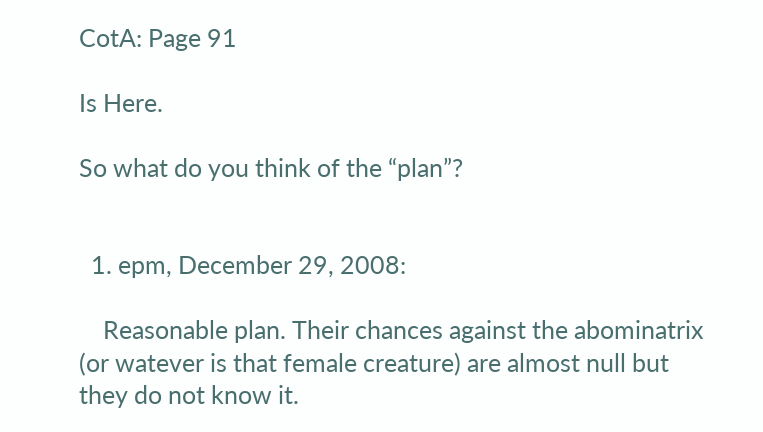CotA: Page 91

Is Here.

So what do you think of the “plan”?


  1. epm, December 29, 2008:

    Reasonable plan. Their chances against the abominatrix (or watever is that female creature) are almost null but they do not know it.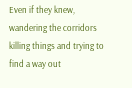Even if they knew, wandering the corridors killing things and trying to find a way out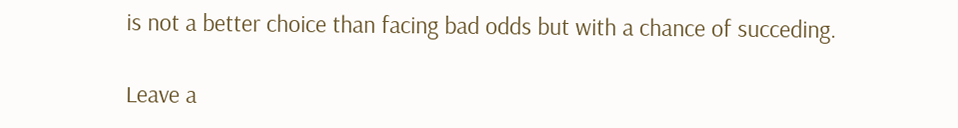is not a better choice than facing bad odds but with a chance of succeding.

Leave a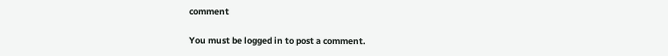comment

You must be logged in to post a comment.